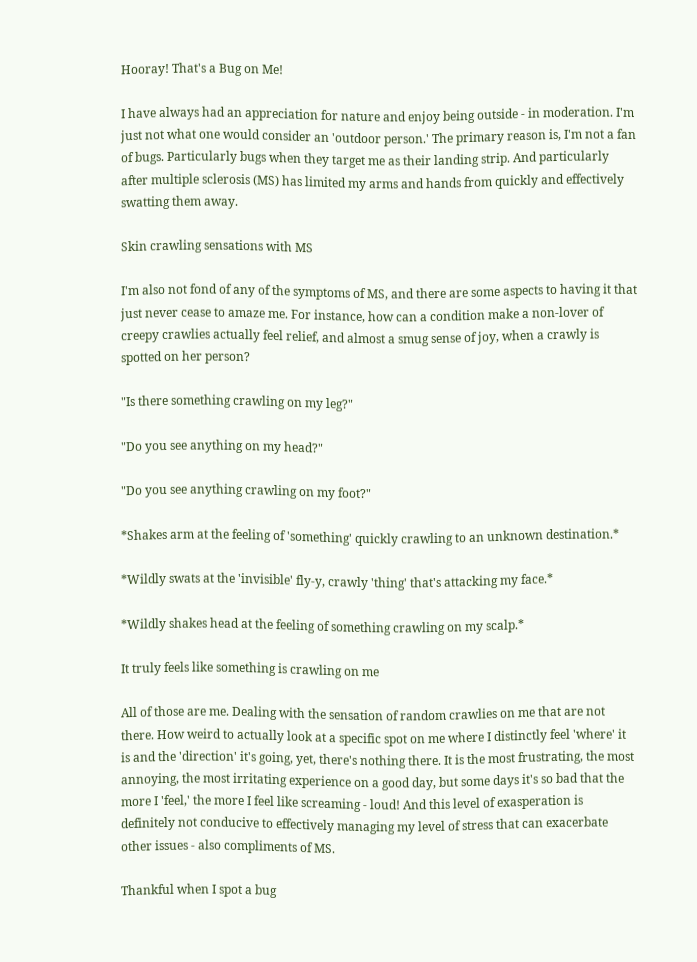Hooray! That's a Bug on Me!

I have always had an appreciation for nature and enjoy being outside - in moderation. I'm just not what one would consider an 'outdoor person.' The primary reason is, I'm not a fan of bugs. Particularly bugs when they target me as their landing strip. And particularly after multiple sclerosis (MS) has limited my arms and hands from quickly and effectively swatting them away.

Skin crawling sensations with MS

I'm also not fond of any of the symptoms of MS, and there are some aspects to having it that just never cease to amaze me. For instance, how can a condition make a non-lover of creepy crawlies actually feel relief, and almost a smug sense of joy, when a crawly is spotted on her person?

"Is there something crawling on my leg?"

"Do you see anything on my head?"

"Do you see anything crawling on my foot?"

*Shakes arm at the feeling of 'something' quickly crawling to an unknown destination.*

*Wildly swats at the 'invisible' fly-y, crawly 'thing' that's attacking my face.*

*Wildly shakes head at the feeling of something crawling on my scalp.*

It truly feels like something is crawling on me

All of those are me. Dealing with the sensation of random crawlies on me that are not there. How weird to actually look at a specific spot on me where I distinctly feel 'where' it is and the 'direction' it's going, yet, there's nothing there. It is the most frustrating, the most annoying, the most irritating experience on a good day, but some days it's so bad that the more I 'feel,' the more I feel like screaming - loud! And this level of exasperation is definitely not conducive to effectively managing my level of stress that can exacerbate other issues - also compliments of MS.

Thankful when I spot a bug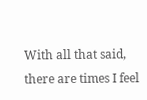With all that said, there are times I feel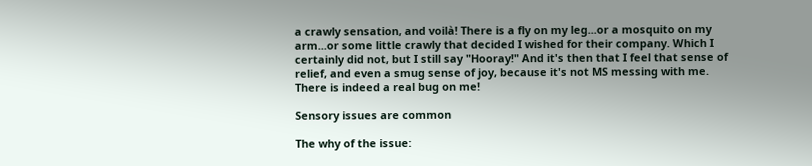a crawly sensation, and voilà! There is a fly on my leg...or a mosquito on my arm...or some little crawly that decided I wished for their company. Which I certainly did not, but I still say "Hooray!" And it's then that I feel that sense of relief, and even a smug sense of joy, because it's not MS messing with me. There is indeed a real bug on me!

Sensory issues are common

The why of the issue: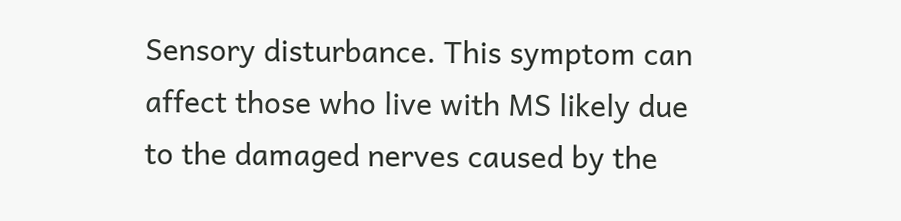Sensory disturbance. This symptom can affect those who live with MS likely due to the damaged nerves caused by the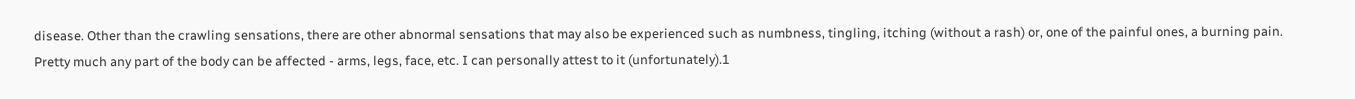disease. Other than the crawling sensations, there are other abnormal sensations that may also be experienced such as numbness, tingling, itching (without a rash) or, one of the painful ones, a burning pain. Pretty much any part of the body can be affected - arms, legs, face, etc. I can personally attest to it (unfortunately).1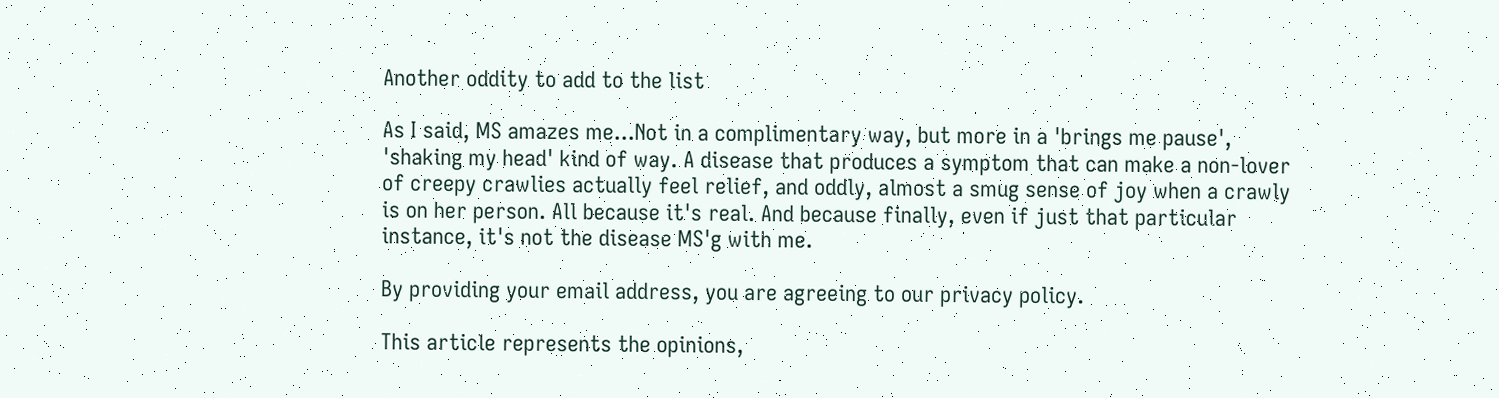Another oddity to add to the list

As I said, MS amazes me...Not in a complimentary way, but more in a 'brings me pause', 'shaking my head' kind of way. A disease that produces a symptom that can make a non-lover of creepy crawlies actually feel relief, and oddly, almost a smug sense of joy when a crawly is on her person. All because it's real. And because finally, even if just that particular instance, it's not the disease MS'g with me.

By providing your email address, you are agreeing to our privacy policy.

This article represents the opinions,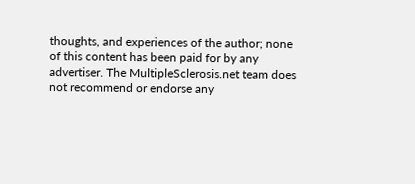thoughts, and experiences of the author; none of this content has been paid for by any advertiser. The MultipleSclerosis.net team does not recommend or endorse any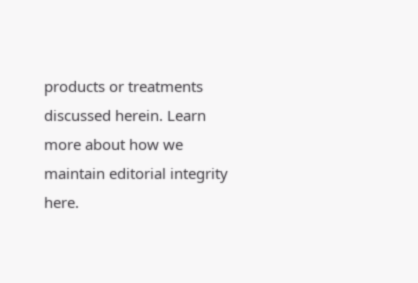products or treatments discussed herein. Learn more about how we maintain editorial integrity here.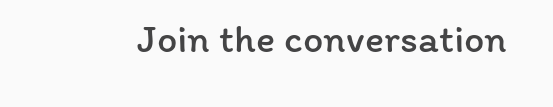Join the conversation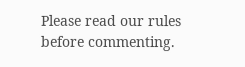Please read our rules before commenting.